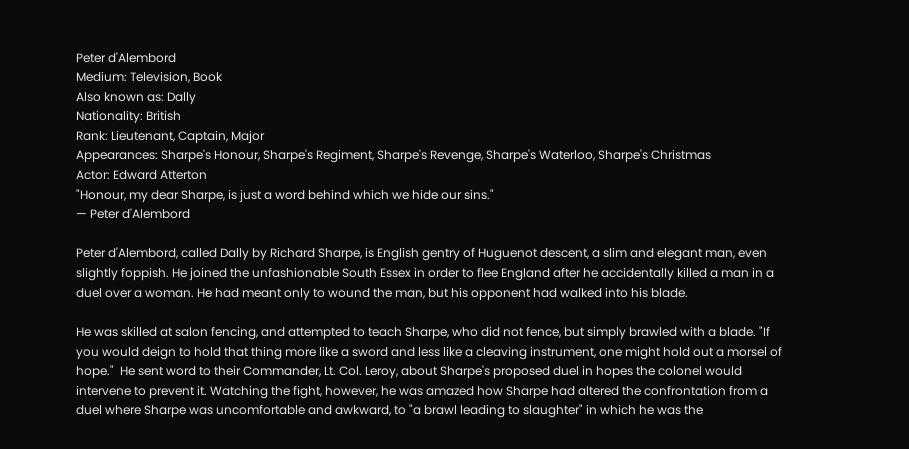Peter d'Alembord
Medium: Television, Book
Also known as: Dally
Nationality: British
Rank: Lieutenant, Captain, Major
Appearances: Sharpe's Honour, Sharpe's Regiment, Sharpe's Revenge, Sharpe's Waterloo, Sharpe's Christmas
Actor: Edward Atterton
"Honour, my dear Sharpe, is just a word behind which we hide our sins."
— Peter d'Alembord

Peter d'Alembord, called Dally by Richard Sharpe, is English gentry of Huguenot descent, a slim and elegant man, even slightly foppish. He joined the unfashionable South Essex in order to flee England after he accidentally killed a man in a duel over a woman. He had meant only to wound the man, but his opponent had walked into his blade.

He was skilled at salon fencing, and attempted to teach Sharpe, who did not fence, but simply brawled with a blade. "If you would deign to hold that thing more like a sword and less like a cleaving instrument, one might hold out a morsel of hope."  He sent word to their Commander, Lt. Col. Leroy, about Sharpe's proposed duel in hopes the colonel would intervene to prevent it. Watching the fight, however, he was amazed how Sharpe had altered the confrontation from a duel where Sharpe was uncomfortable and awkward, to "a brawl leading to slaughter" in which he was the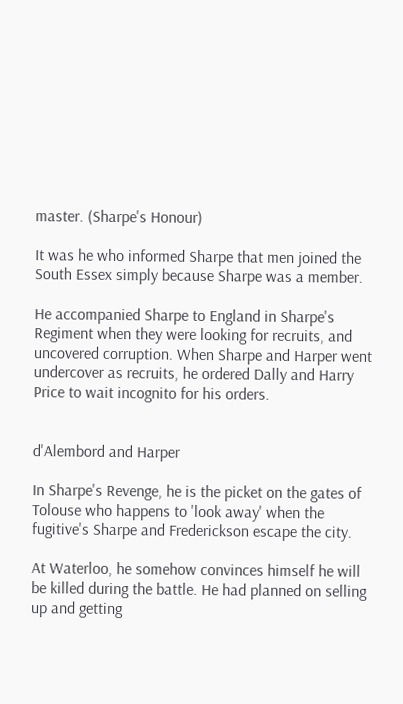master. (Sharpe's Honour)

It was he who informed Sharpe that men joined the South Essex simply because Sharpe was a member.

He accompanied Sharpe to England in Sharpe's Regiment when they were looking for recruits, and uncovered corruption. When Sharpe and Harper went undercover as recruits, he ordered Dally and Harry Price to wait incognito for his orders.


d'Alembord and Harper

In Sharpe's Revenge, he is the picket on the gates of Tolouse who happens to 'look away' when the fugitive's Sharpe and Frederickson escape the city.

At Waterloo, he somehow convinces himself he will be killed during the battle. He had planned on selling up and getting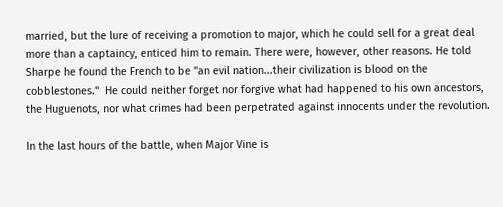married, but the lure of receiving a promotion to major, which he could sell for a great deal more than a captaincy, enticed him to remain. There were, however, other reasons. He told Sharpe he found the French to be "an evil nation...their civilization is blood on the cobblestones."  He could neither forget nor forgive what had happened to his own ancestors, the Huguenots, nor what crimes had been perpetrated against innocents under the revolution.

In the last hours of the battle, when Major Vine is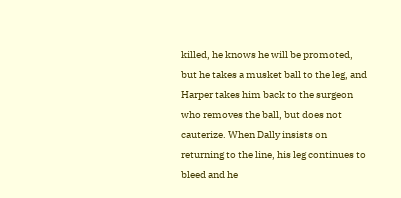killed, he knows he will be promoted, but he takes a musket ball to the leg, and Harper takes him back to the surgeon who removes the ball, but does not cauterize. When Dally insists on returning to the line, his leg continues to bleed and he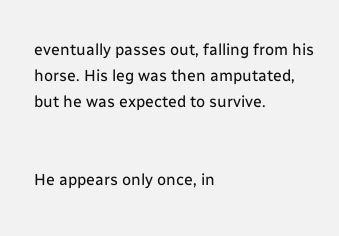eventually passes out, falling from his horse. His leg was then amputated, but he was expected to survive.


He appears only once, in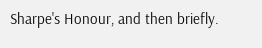Sharpe's Honour, and then briefly.